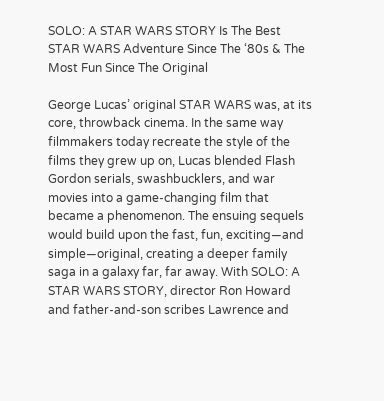SOLO: A STAR WARS STORY Is The Best STAR WARS Adventure Since The ‘80s & The Most Fun Since The Original

George Lucas’ original STAR WARS was, at its core, throwback cinema. In the same way filmmakers today recreate the style of the films they grew up on, Lucas blended Flash Gordon serials, swashbucklers, and war movies into a game-changing film that became a phenomenon. The ensuing sequels would build upon the fast, fun, exciting—and simple—original, creating a deeper family saga in a galaxy far, far away. With SOLO: A STAR WARS STORY, director Ron Howard and father-and-son scribes Lawrence and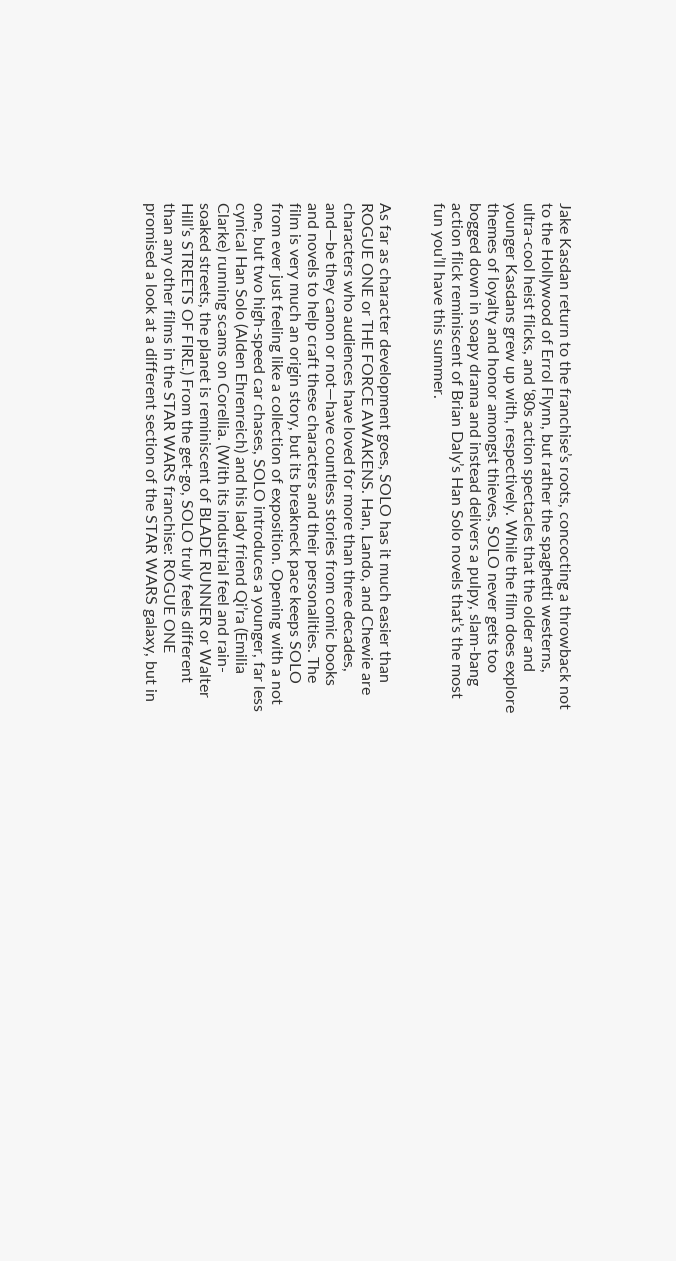Jake Kasdan return to the franchise’s roots, concocting a throwback not to the Hollywood of Errol Flynn, but rather the spaghetti westerns, ultra-cool heist flicks, and ‘80s action spectacles that the older and younger Kasdans grew up with, respectively. While the film does explore themes of loyalty and honor amongst thieves, SOLO never gets too bogged down in soapy drama and instead delivers a pulpy, slam-bang action flick reminiscent of Brian Daly’s Han Solo novels that’s the most fun you’ll have this summer.


As far as character development goes, SOLO has it much easier than ROGUE ONE or THE FORCE AWAKENS. Han, Lando, and Chewie are characters who audiences have loved for more than three decades, and—be they canon or not—have countless stories from comic books and novels to help craft these characters and their personalities. The film is very much an origin story, but its breakneck pace keeps SOLO from ever just feeling like a collection of exposition. Opening with a not one, but two high-speed car chases, SOLO introduces a younger, far less cynical Han Solo (Alden Ehrenreich) and his lady friend Qi’ra (Emilia Clarke) running scams on Corellia. (With its industrial feel and rain-soaked streets, the planet is reminiscent of BLADE RUNNER or Walter Hill’s STREETS OF FIRE.) From the get-go, SOLO truly feels different than any other films in the STAR WARS franchise: ROGUE ONE promised a look at a different section of the STAR WARS galaxy, but in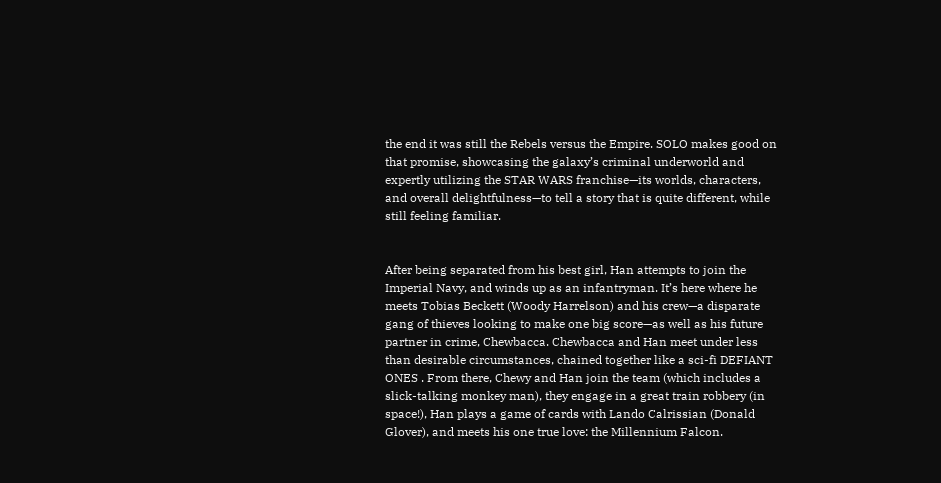the end it was still the Rebels versus the Empire. SOLO makes good on that promise, showcasing the galaxy’s criminal underworld and expertly utilizing the STAR WARS franchise—its worlds, characters, and overall delightfulness—to tell a story that is quite different, while still feeling familiar.


After being separated from his best girl, Han attempts to join the Imperial Navy, and winds up as an infantryman. It’s here where he meets Tobias Beckett (Woody Harrelson) and his crew—a disparate gang of thieves looking to make one big score—as well as his future partner in crime, Chewbacca. Chewbacca and Han meet under less than desirable circumstances, chained together like a sci-fi DEFIANT ONES . From there, Chewy and Han join the team (which includes a slick-talking monkey man), they engage in a great train robbery (in space!), Han plays a game of cards with Lando Calrissian (Donald Glover), and meets his one true love: the Millennium Falcon.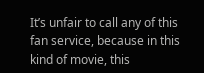It’s unfair to call any of this fan service, because in this kind of movie, this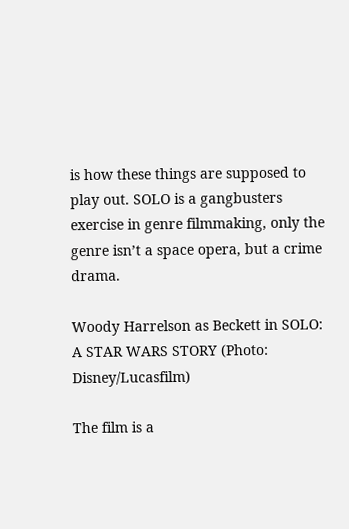is how these things are supposed to play out. SOLO is a gangbusters exercise in genre filmmaking, only the genre isn’t a space opera, but a crime drama.

Woody Harrelson as Beckett in SOLO: A STAR WARS STORY (Photo: Disney/Lucasfilm)

The film is a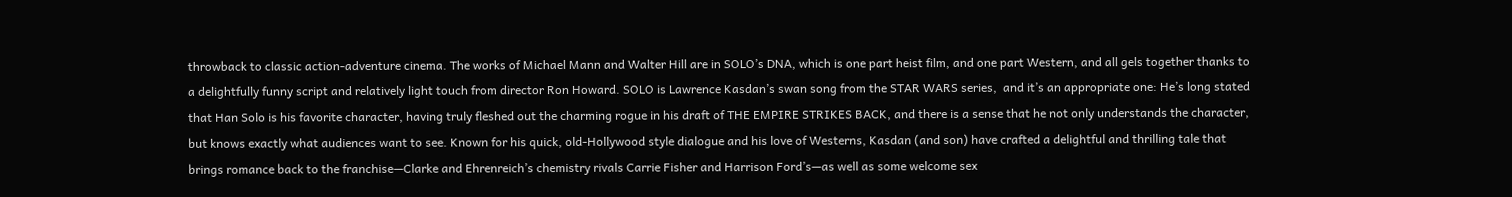throwback to classic action-adventure cinema. The works of Michael Mann and Walter Hill are in SOLO’s DNA, which is one part heist film, and one part Western, and all gels together thanks to a delightfully funny script and relatively light touch from director Ron Howard. SOLO is Lawrence Kasdan’s swan song from the STAR WARS series,  and it’s an appropriate one: He’s long stated that Han Solo is his favorite character, having truly fleshed out the charming rogue in his draft of THE EMPIRE STRIKES BACK, and there is a sense that he not only understands the character, but knows exactly what audiences want to see. Known for his quick, old-Hollywood style dialogue and his love of Westerns, Kasdan (and son) have crafted a delightful and thrilling tale that brings romance back to the franchise—Clarke and Ehrenreich’s chemistry rivals Carrie Fisher and Harrison Ford’s—as well as some welcome sex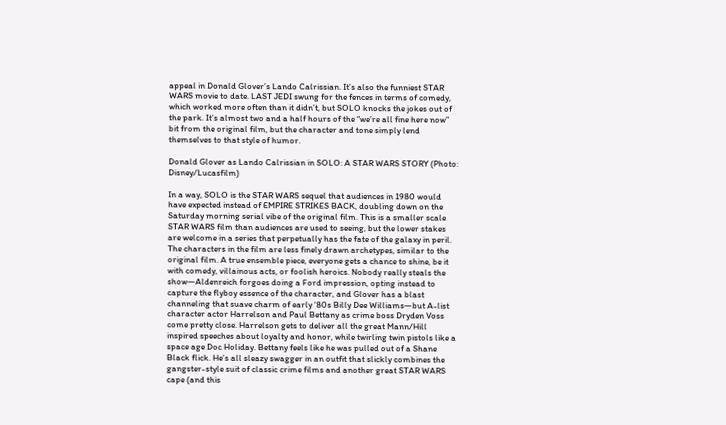appeal in Donald Glover’s Lando Calrissian. It’s also the funniest STAR WARS movie to date. LAST JEDI swung for the fences in terms of comedy, which worked more often than it didn’t, but SOLO knocks the jokes out of the park. It’s almost two and a half hours of the “we’re all fine here now” bit from the original film, but the character and tone simply lend themselves to that style of humor.

Donald Glover as Lando Calrissian in SOLO: A STAR WARS STORY (Photo: Disney/Lucasfilm)

In a way, SOLO is the STAR WARS sequel that audiences in 1980 would have expected instead of EMPIRE STRIKES BACK, doubling down on the Saturday morning serial vibe of the original film. This is a smaller scale STAR WARS film than audiences are used to seeing, but the lower stakes are welcome in a series that perpetually has the fate of the galaxy in peril. The characters in the film are less finely drawn archetypes, similar to the original film. A true ensemble piece, everyone gets a chance to shine, be it with comedy, villainous acts, or foolish heroics. Nobody really steals the show—Aldenreich forgoes doing a Ford impression, opting instead to capture the flyboy essence of the character, and Glover has a blast channeling that suave charm of early ‘80s Billy Dee Williams—but A-list character actor Harrelson and Paul Bettany as crime boss Dryden Voss come pretty close. Harrelson gets to deliver all the great Mann/Hill inspired speeches about loyalty and honor, while twirling twin pistols like a space age Doc Holiday. Bettany feels like he was pulled out of a Shane Black flick. He’s all sleazy swagger in an outfit that slickly combines the gangster-style suit of classic crime films and another great STAR WARS cape (and this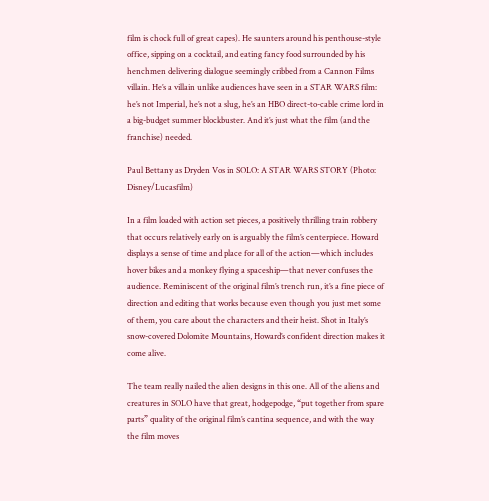film is chock full of great capes). He saunters around his penthouse-style office, sipping on a cocktail, and eating fancy food surrounded by his henchmen delivering dialogue seemingly cribbed from a Cannon Films villain. He’s a villain unlike audiences have seen in a STAR WARS film: he’s not Imperial, he’s not a slug, he’s an HBO direct-to-cable crime lord in a big-budget summer blockbuster. And it’s just what the film (and the franchise) needed.

Paul Bettany as Dryden Vos in SOLO: A STAR WARS STORY (Photo: Disney/Lucasfilm)

In a film loaded with action set pieces, a positively thrilling train robbery that occurs relatively early on is arguably the film’s centerpiece. Howard displays a sense of time and place for all of the action—which includes hover bikes and a monkey flying a spaceship—that never confuses the audience. Reminiscent of the original film’s trench run, it’s a fine piece of direction and editing that works because even though you just met some of them, you care about the characters and their heist. Shot in Italy’s snow-covered Dolomite Mountains, Howard’s confident direction makes it come alive.

The team really nailed the alien designs in this one. All of the aliens and creatures in SOLO have that great, hodgepodge, “put together from spare parts” quality of the original film’s cantina sequence, and with the way the film moves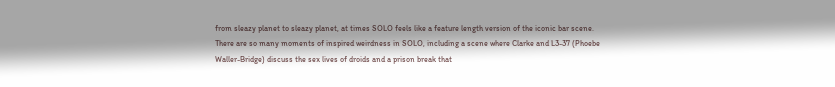from sleazy planet to sleazy planet, at times SOLO feels like a feature length version of the iconic bar scene. There are so many moments of inspired weirdness in SOLO, including a scene where Clarke and L3-37 (Phoebe Waller-Bridge) discuss the sex lives of droids and a prison break that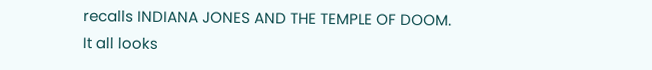recalls INDIANA JONES AND THE TEMPLE OF DOOM. It all looks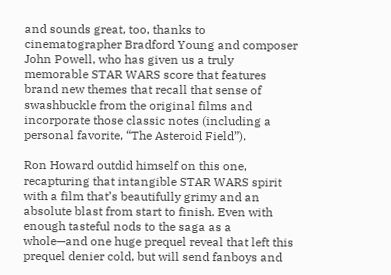and sounds great, too, thanks to cinematographer Bradford Young and composer John Powell, who has given us a truly memorable STAR WARS score that features brand new themes that recall that sense of swashbuckle from the original films and incorporate those classic notes (including a personal favorite, “The Asteroid Field”).

Ron Howard outdid himself on this one, recapturing that intangible STAR WARS spirit with a film that’s beautifully grimy and an absolute blast from start to finish. Even with enough tasteful nods to the saga as a whole—and one huge prequel reveal that left this prequel denier cold, but will send fanboys and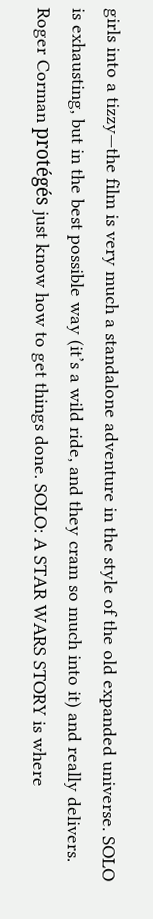girls into a tizzy—the film is very much a standalone adventure in the style of the old expanded universe. SOLO is exhausting, but in the best possible way (it’s a wild ride, and they cram so much into it) and really delivers. Roger Corman protégés just know how to get things done. SOLO: A STAR WARS STORY is where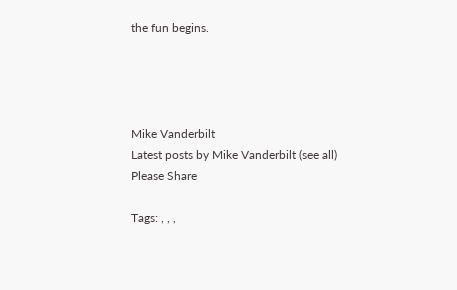the fun begins.




Mike Vanderbilt
Latest posts by Mike Vanderbilt (see all)
Please Share

Tags: , , ,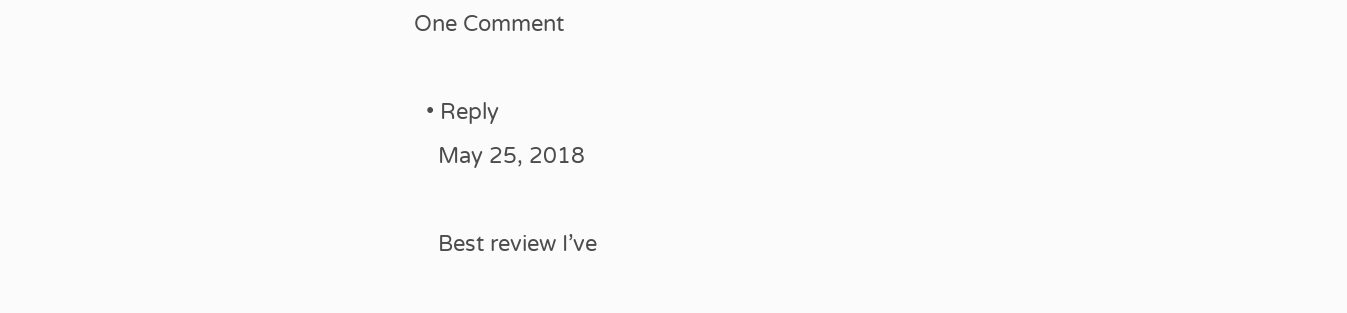One Comment

  • Reply
    May 25, 2018

    Best review I’ve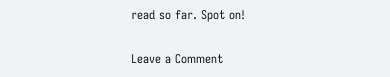read so far. Spot on!

Leave a Comment